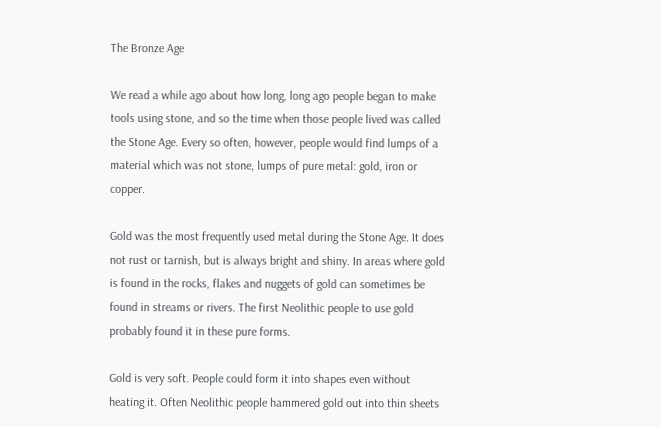The Bronze Age

We read a while ago about how long, long ago people began to make tools using stone, and so the time when those people lived was called the Stone Age. Every so often, however, people would find lumps of a material which was not stone, lumps of pure metal: gold, iron or copper.

Gold was the most frequently used metal during the Stone Age. It does not rust or tarnish, but is always bright and shiny. In areas where gold is found in the rocks, flakes and nuggets of gold can sometimes be found in streams or rivers. The first Neolithic people to use gold probably found it in these pure forms.

Gold is very soft. People could form it into shapes even without heating it. Often Neolithic people hammered gold out into thin sheets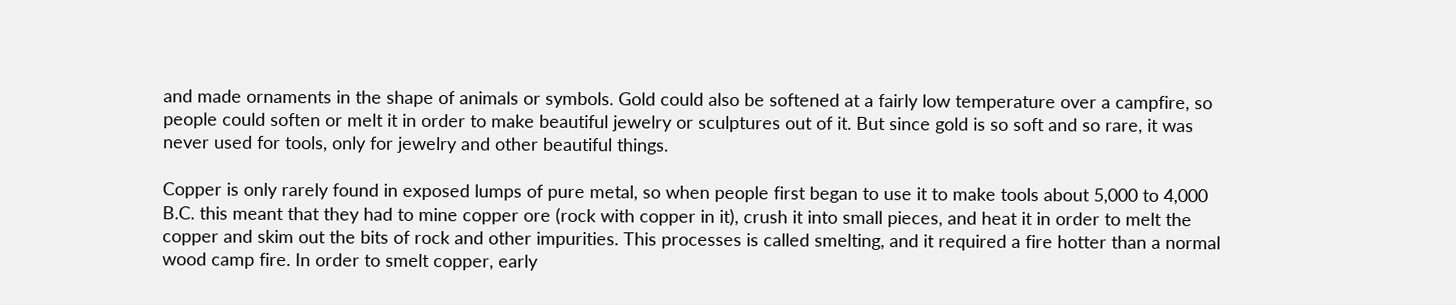and made ornaments in the shape of animals or symbols. Gold could also be softened at a fairly low temperature over a campfire, so people could soften or melt it in order to make beautiful jewelry or sculptures out of it. But since gold is so soft and so rare, it was never used for tools, only for jewelry and other beautiful things.

Copper is only rarely found in exposed lumps of pure metal, so when people first began to use it to make tools about 5,000 to 4,000 B.C. this meant that they had to mine copper ore (rock with copper in it), crush it into small pieces, and heat it in order to melt the copper and skim out the bits of rock and other impurities. This processes is called smelting, and it required a fire hotter than a normal wood camp fire. In order to smelt copper, early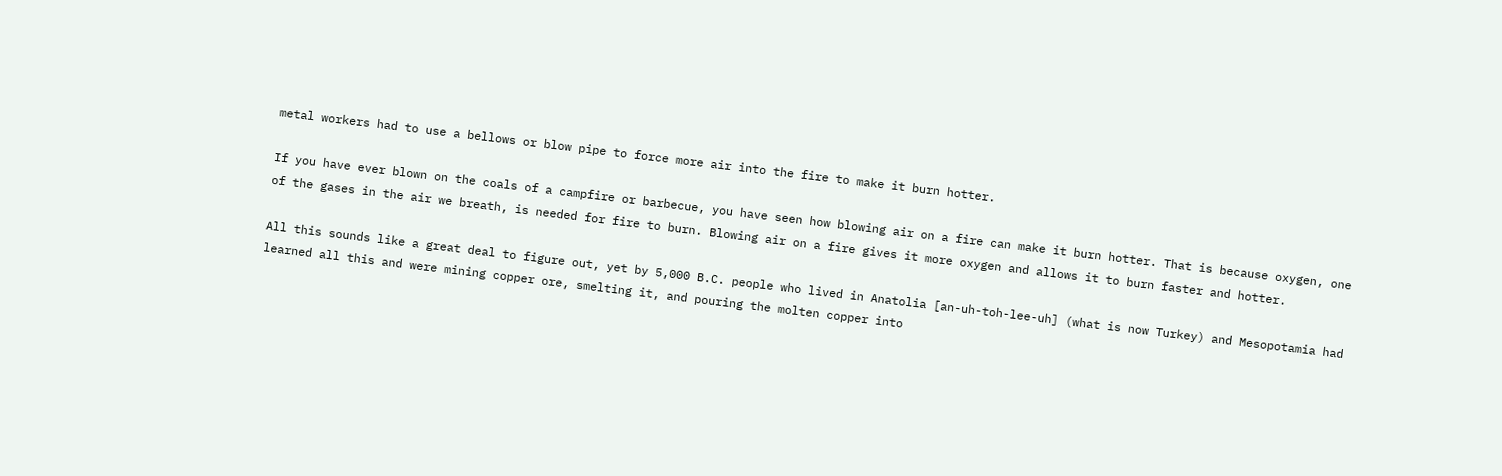metal workers had to use a bellows or blow pipe to force more air into the fire to make it burn hotter.

If you have ever blown on the coals of a campfire or barbecue, you have seen how blowing air on a fire can make it burn hotter. That is because oxygen, one of the gases in the air we breath, is needed for fire to burn. Blowing air on a fire gives it more oxygen and allows it to burn faster and hotter.

All this sounds like a great deal to figure out, yet by 5,000 B.C. people who lived in Anatolia [an-uh-toh-lee-uh] (what is now Turkey) and Mesopotamia had learned all this and were mining copper ore, smelting it, and pouring the molten copper into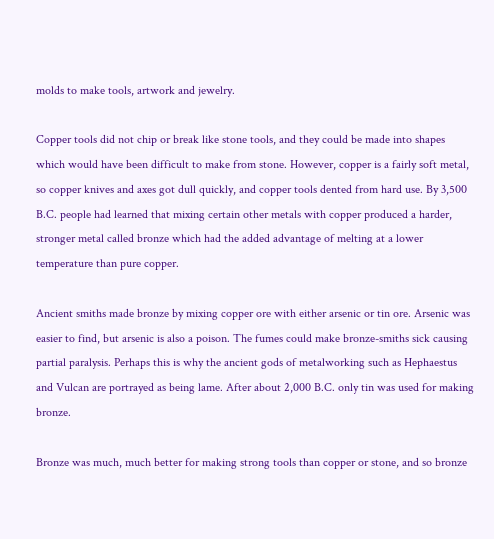molds to make tools, artwork and jewelry.

Copper tools did not chip or break like stone tools, and they could be made into shapes which would have been difficult to make from stone. However, copper is a fairly soft metal, so copper knives and axes got dull quickly, and copper tools dented from hard use. By 3,500 B.C. people had learned that mixing certain other metals with copper produced a harder, stronger metal called bronze which had the added advantage of melting at a lower temperature than pure copper.

Ancient smiths made bronze by mixing copper ore with either arsenic or tin ore. Arsenic was easier to find, but arsenic is also a poison. The fumes could make bronze-smiths sick causing partial paralysis. Perhaps this is why the ancient gods of metalworking such as Hephaestus and Vulcan are portrayed as being lame. After about 2,000 B.C. only tin was used for making bronze.

Bronze was much, much better for making strong tools than copper or stone, and so bronze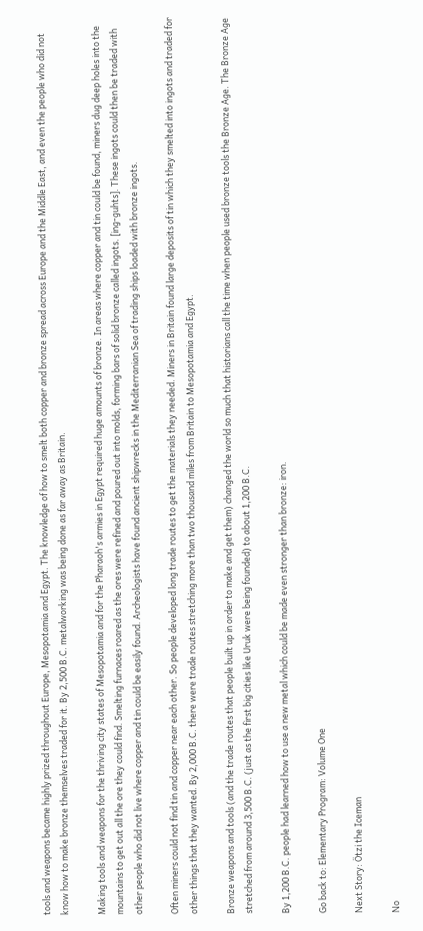tools and weapons became highly prized throughout Europe, Mesopotamia and Egypt. The knowledge of how to smelt both copper and bronze spread across Europe and the Middle East, and even the people who did not know how to make bronze themselves traded for it. By 2,500 B.C. metalworking was being done as far away as Britain.

Making tools and weapons for the thriving city states of Mesopotamia and for the Pharaoh's armies in Egypt required huge amounts of bronze. In areas where copper and tin could be found, miners dug deep holes into the mountains to get out all the ore they could find. Smelting furnaces roared as the ores were refined and poured out into molds, forming bars of solid bronze called ingots. [ing-guhts]. These ingots could then be traded with other people who did not live where copper and tin could be easily found. Archeologists have found ancient shipwrecks in the Mediterranian Sea of trading ships loaded with bronze ingots.

Often miners could not find tin and copper near each other. So people developed long trade routes to get the materials they needed. Miners in Britain found large deposits of tin which they smelted into ingots and traded for other things that they wanted. By 2,000 B.C. there were trade routes stretching more than two thousand miles from Britain to Mesopotamia and Egypt.

Bronze weapons and tools (and the trade routes that people built up in order to make and get them) changed the world so much that historians call the time when people used bronze tools the Bronze Age. The Bronze Age stretched from around 3,500 B.C. (just as the first big cities like Uruk were being founded) to about 1,200 B.C.

By 1,200 B.C. people had learned how to use a new metal which could be made even stronger than bronze: iron.

Go back to: Elementary Program: Volume One

Next Story: Ötzi the Iceman

No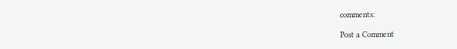comments:

Post a Comment